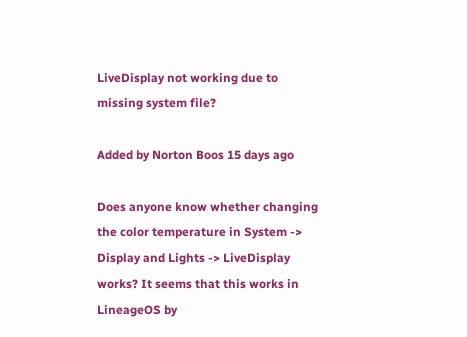LiveDisplay not working due to missing system file?

Added by Norton Boos 15 days ago

Does anyone know whether changing the color temperature in System -> Display and Lights -> LiveDisplay works? It seems that this works in LineageOS by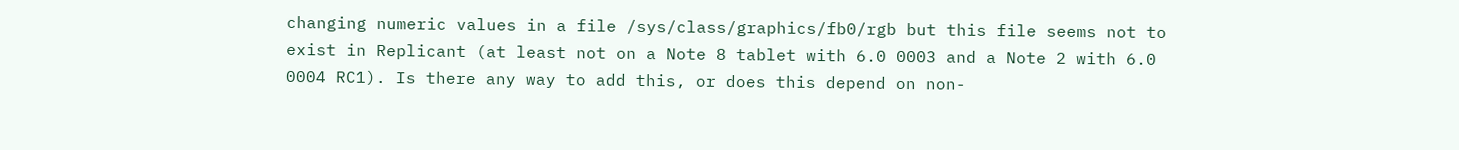changing numeric values in a file /sys/class/graphics/fb0/rgb but this file seems not to exist in Replicant (at least not on a Note 8 tablet with 6.0 0003 and a Note 2 with 6.0 0004 RC1). Is there any way to add this, or does this depend on non-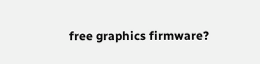free graphics firmware?